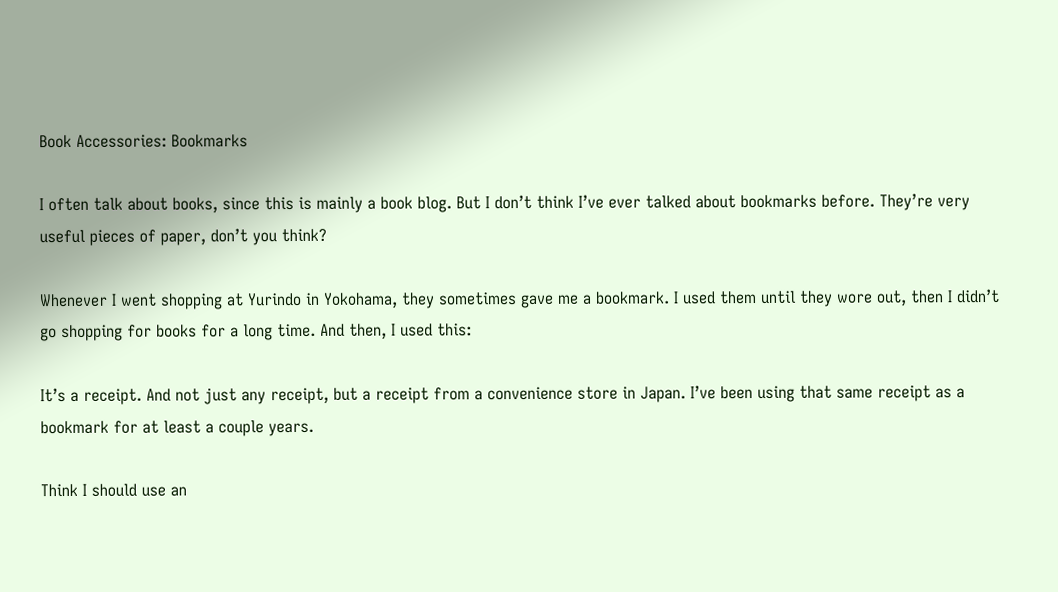Book Accessories: Bookmarks

I often talk about books, since this is mainly a book blog. But I don’t think I’ve ever talked about bookmarks before. They’re very useful pieces of paper, don’t you think?

Whenever I went shopping at Yurindo in Yokohama, they sometimes gave me a bookmark. I used them until they wore out, then I didn’t go shopping for books for a long time. And then, I used this:

It’s a receipt. And not just any receipt, but a receipt from a convenience store in Japan. I’ve been using that same receipt as a bookmark for at least a couple years.

Think I should use an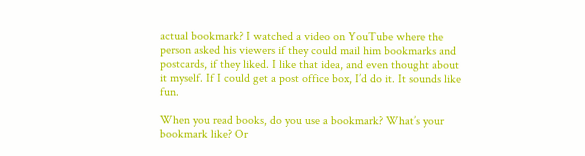actual bookmark? I watched a video on YouTube where the person asked his viewers if they could mail him bookmarks and postcards, if they liked. I like that idea, and even thought about it myself. If I could get a post office box, I’d do it. It sounds like fun.

When you read books, do you use a bookmark? What’s your bookmark like? Or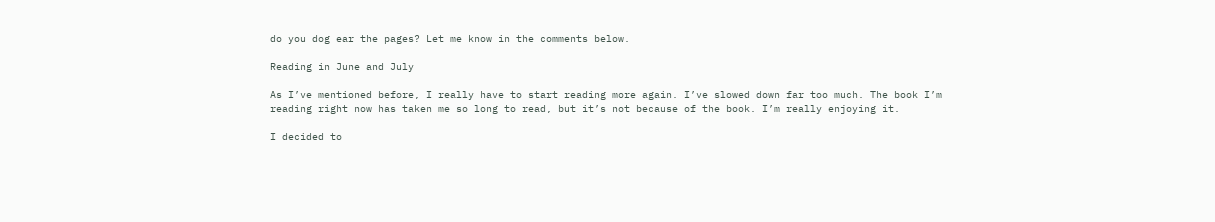do you dog ear the pages? Let me know in the comments below.

Reading in June and July

As I’ve mentioned before, I really have to start reading more again. I’ve slowed down far too much. The book I’m reading right now has taken me so long to read, but it’s not because of the book. I’m really enjoying it.

I decided to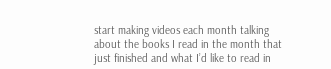start making videos each month talking about the books I read in the month that just finished and what I’d like to read in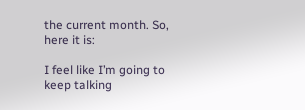the current month. So, here it is:

I feel like I’m going to keep talking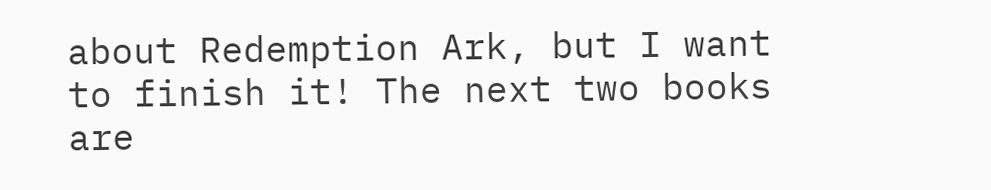about Redemption Ark, but I want to finish it! The next two books are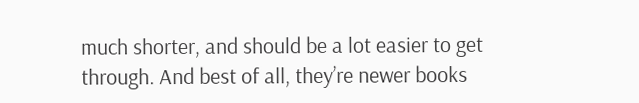much shorter, and should be a lot easier to get through. And best of all, they’re newer books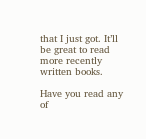that I just got. It’ll be great to read more recently written books.

Have you read any of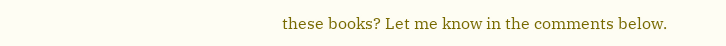these books? Let me know in the comments below.